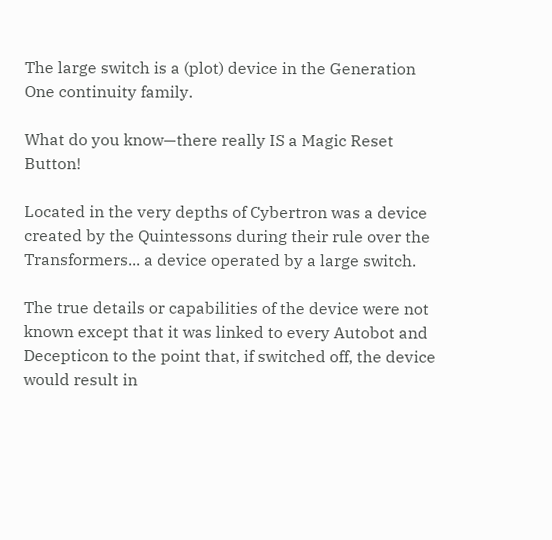The large switch is a (plot) device in the Generation One continuity family.

What do you know—there really IS a Magic Reset Button!

Located in the very depths of Cybertron was a device created by the Quintessons during their rule over the Transformers... a device operated by a large switch.

The true details or capabilities of the device were not known except that it was linked to every Autobot and Decepticon to the point that, if switched off, the device would result in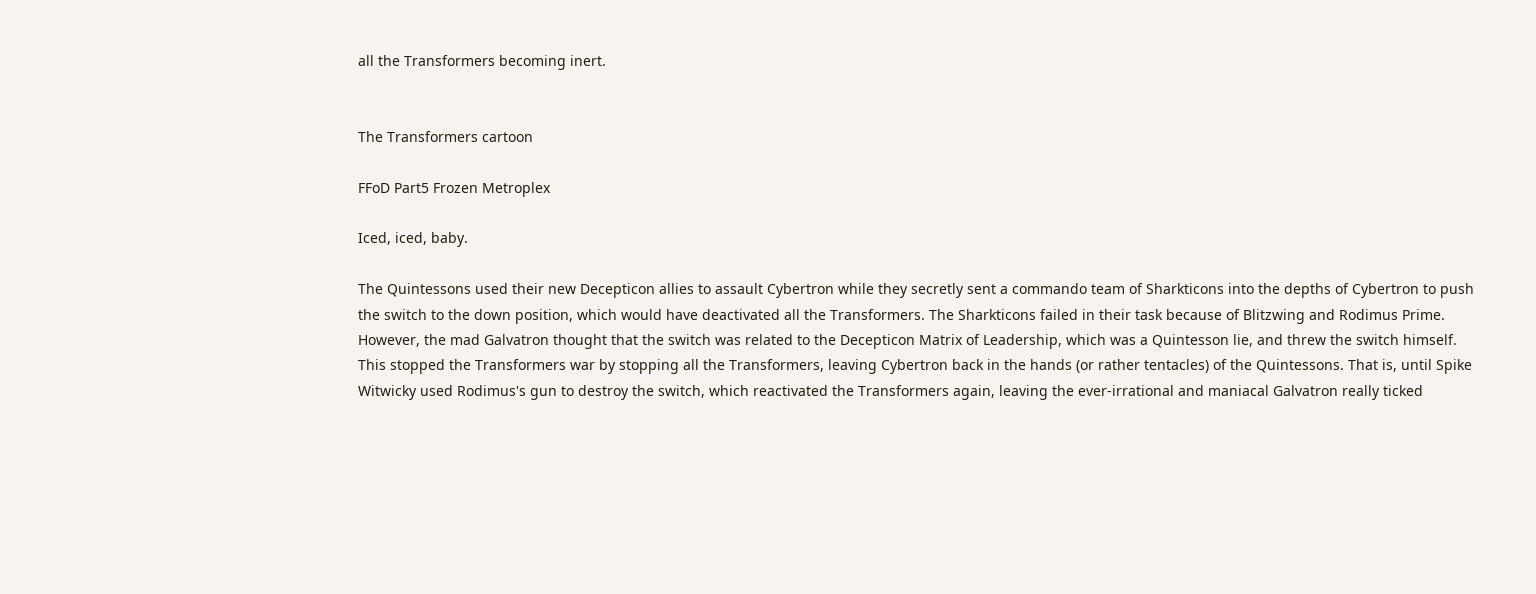all the Transformers becoming inert.


The Transformers cartoon

FFoD Part5 Frozen Metroplex

Iced, iced, baby.

The Quintessons used their new Decepticon allies to assault Cybertron while they secretly sent a commando team of Sharkticons into the depths of Cybertron to push the switch to the down position, which would have deactivated all the Transformers. The Sharkticons failed in their task because of Blitzwing and Rodimus Prime. However, the mad Galvatron thought that the switch was related to the Decepticon Matrix of Leadership, which was a Quintesson lie, and threw the switch himself. This stopped the Transformers war by stopping all the Transformers, leaving Cybertron back in the hands (or rather tentacles) of the Quintessons. That is, until Spike Witwicky used Rodimus's gun to destroy the switch, which reactivated the Transformers again, leaving the ever-irrational and maniacal Galvatron really ticked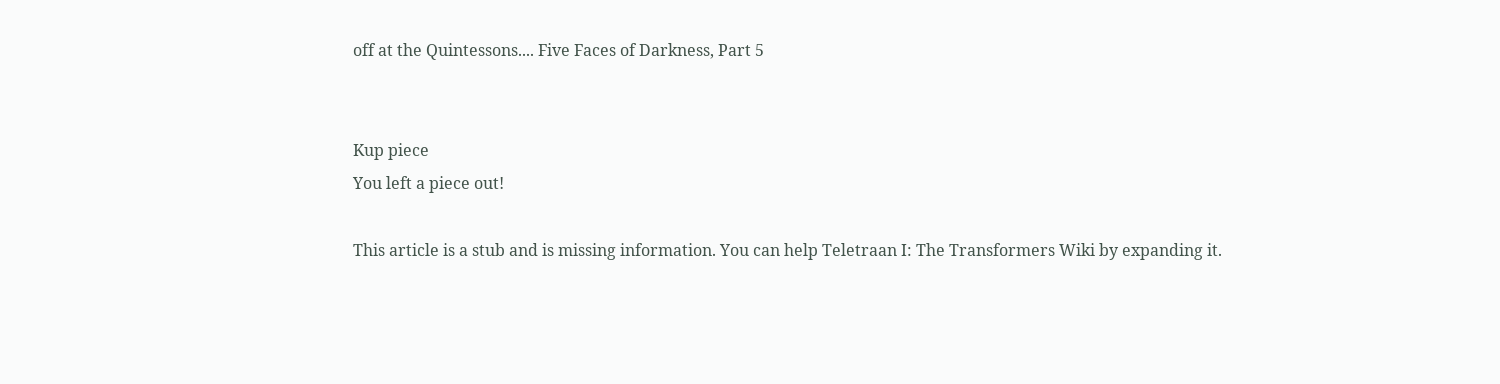off at the Quintessons.... Five Faces of Darkness, Part 5


Kup piece
You left a piece out!

This article is a stub and is missing information. You can help Teletraan I: The Transformers Wiki by expanding it.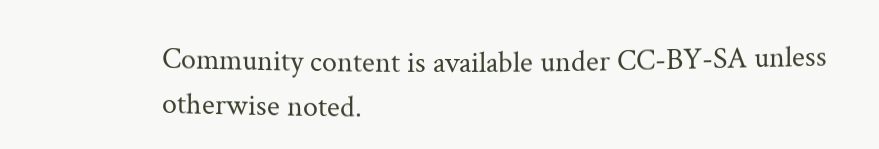Community content is available under CC-BY-SA unless otherwise noted.